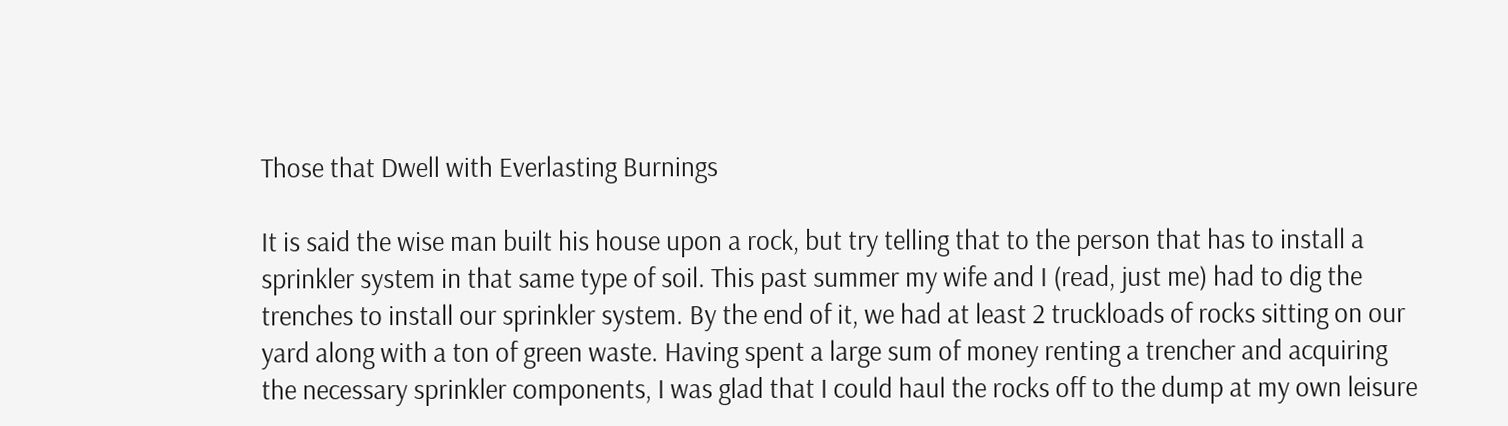Those that Dwell with Everlasting Burnings

It is said the wise man built his house upon a rock, but try telling that to the person that has to install a sprinkler system in that same type of soil. This past summer my wife and I (read, just me) had to dig the trenches to install our sprinkler system. By the end of it, we had at least 2 truckloads of rocks sitting on our yard along with a ton of green waste. Having spent a large sum of money renting a trencher and acquiring the necessary sprinkler components, I was glad that I could haul the rocks off to the dump at my own leisure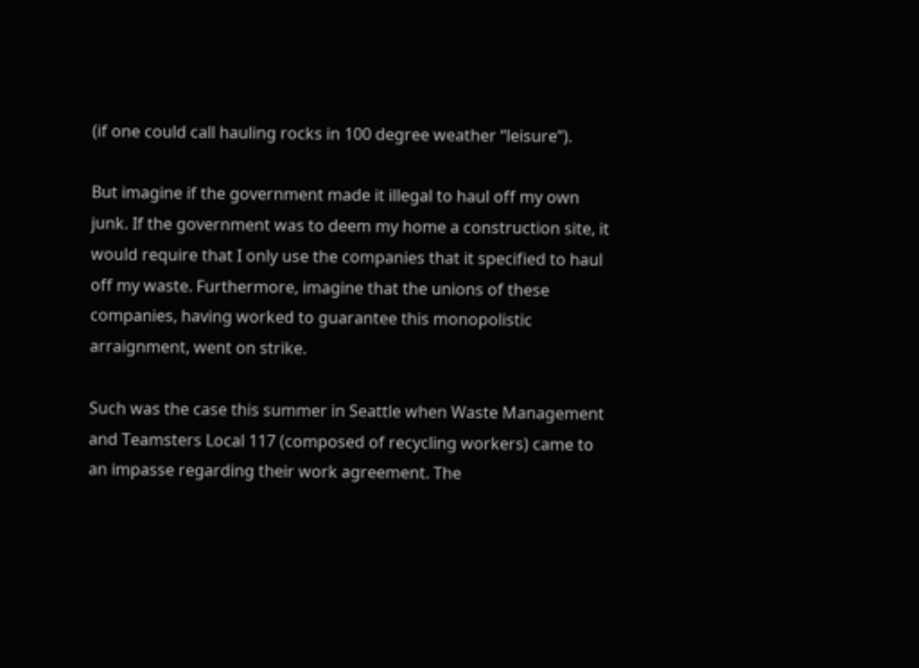(if one could call hauling rocks in 100 degree weather “leisure”).

But imagine if the government made it illegal to haul off my own junk. If the government was to deem my home a construction site, it would require that I only use the companies that it specified to haul off my waste. Furthermore, imagine that the unions of these companies, having worked to guarantee this monopolistic arraignment, went on strike.

Such was the case this summer in Seattle when Waste Management and Teamsters Local 117 (composed of recycling workers) came to an impasse regarding their work agreement. The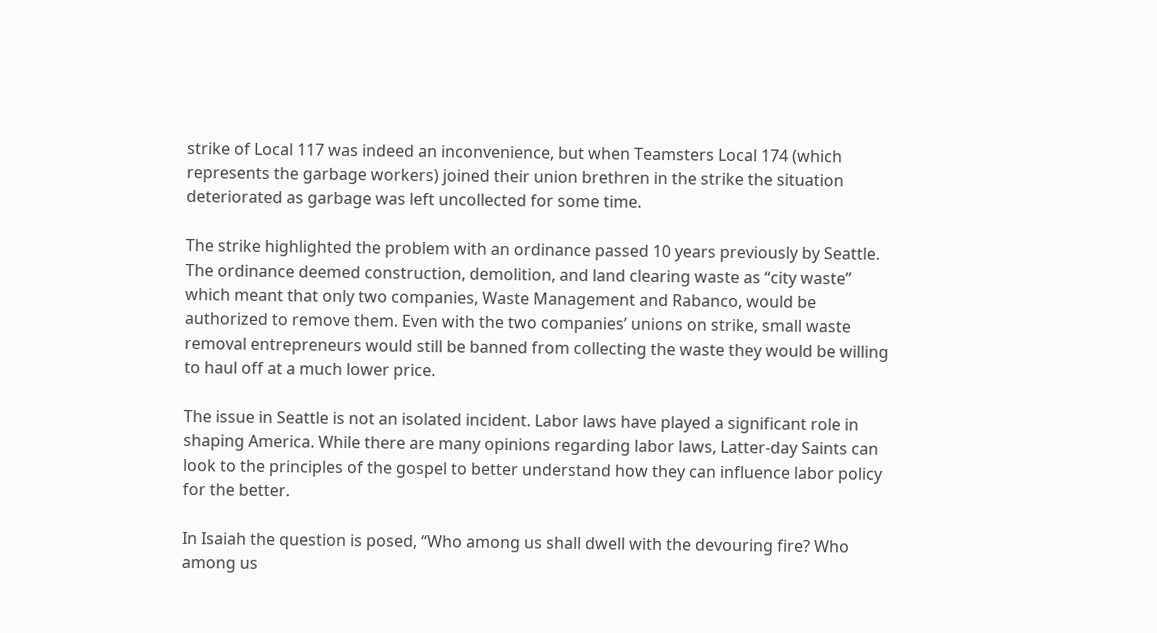strike of Local 117 was indeed an inconvenience, but when Teamsters Local 174 (which represents the garbage workers) joined their union brethren in the strike the situation deteriorated as garbage was left uncollected for some time.

The strike highlighted the problem with an ordinance passed 10 years previously by Seattle. The ordinance deemed construction, demolition, and land clearing waste as “city waste” which meant that only two companies, Waste Management and Rabanco, would be authorized to remove them. Even with the two companies’ unions on strike, small waste removal entrepreneurs would still be banned from collecting the waste they would be willing to haul off at a much lower price.

The issue in Seattle is not an isolated incident. Labor laws have played a significant role in shaping America. While there are many opinions regarding labor laws, Latter-day Saints can look to the principles of the gospel to better understand how they can influence labor policy for the better.

In Isaiah the question is posed, “Who among us shall dwell with the devouring fire? Who among us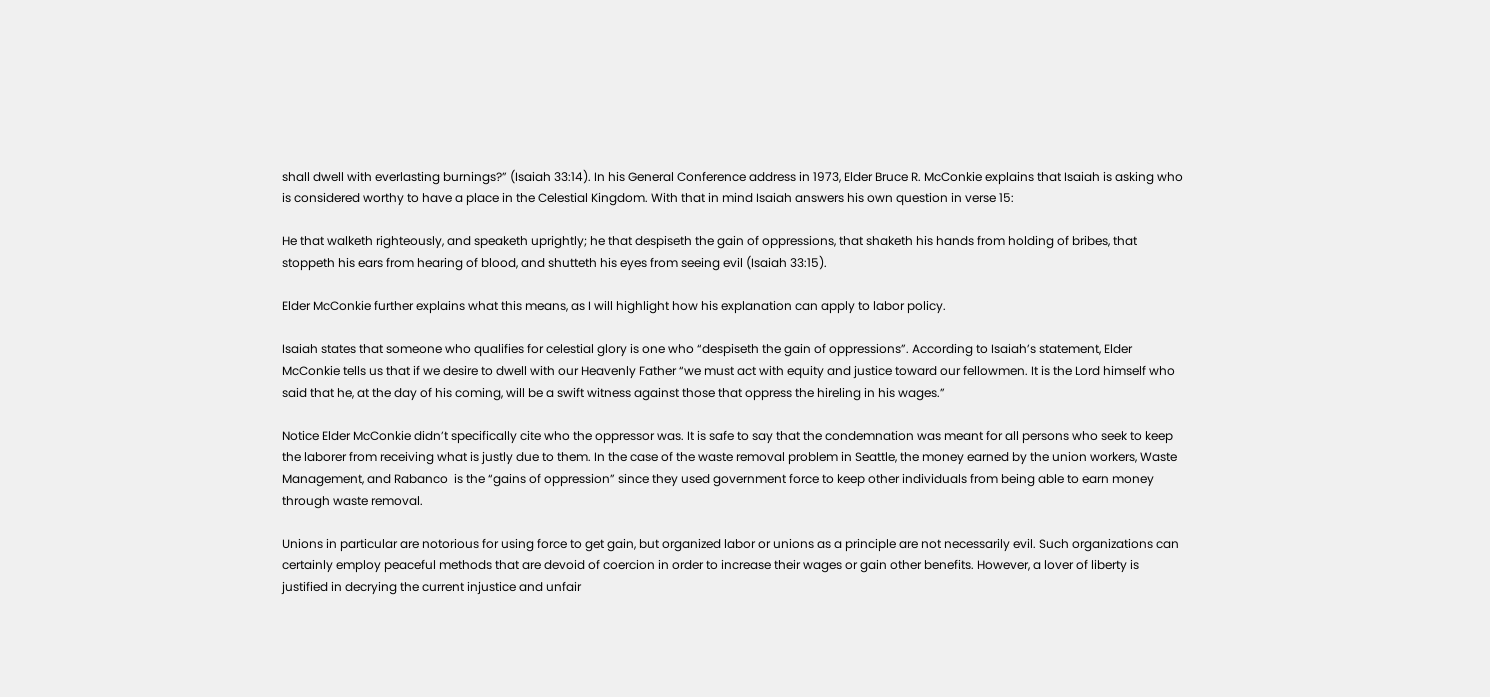shall dwell with everlasting burnings?” (Isaiah 33:14). In his General Conference address in 1973, Elder Bruce R. McConkie explains that Isaiah is asking who is considered worthy to have a place in the Celestial Kingdom. With that in mind Isaiah answers his own question in verse 15:

He that walketh righteously, and speaketh uprightly; he that despiseth the gain of oppressions, that shaketh his hands from holding of bribes, that stoppeth his ears from hearing of blood, and shutteth his eyes from seeing evil (Isaiah 33:15).

Elder McConkie further explains what this means, as I will highlight how his explanation can apply to labor policy.

Isaiah states that someone who qualifies for celestial glory is one who “despiseth the gain of oppressions”. According to Isaiah’s statement, Elder McConkie tells us that if we desire to dwell with our Heavenly Father “we must act with equity and justice toward our fellowmen. It is the Lord himself who said that he, at the day of his coming, will be a swift witness against those that oppress the hireling in his wages.”

Notice Elder McConkie didn’t specifically cite who the oppressor was. It is safe to say that the condemnation was meant for all persons who seek to keep the laborer from receiving what is justly due to them. In the case of the waste removal problem in Seattle, the money earned by the union workers, Waste Management, and Rabanco  is the “gains of oppression” since they used government force to keep other individuals from being able to earn money through waste removal.

Unions in particular are notorious for using force to get gain, but organized labor or unions as a principle are not necessarily evil. Such organizations can certainly employ peaceful methods that are devoid of coercion in order to increase their wages or gain other benefits. However, a lover of liberty is justified in decrying the current injustice and unfair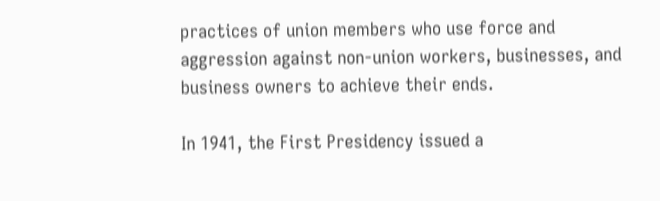practices of union members who use force and aggression against non-union workers, businesses, and business owners to achieve their ends.

In 1941, the First Presidency issued a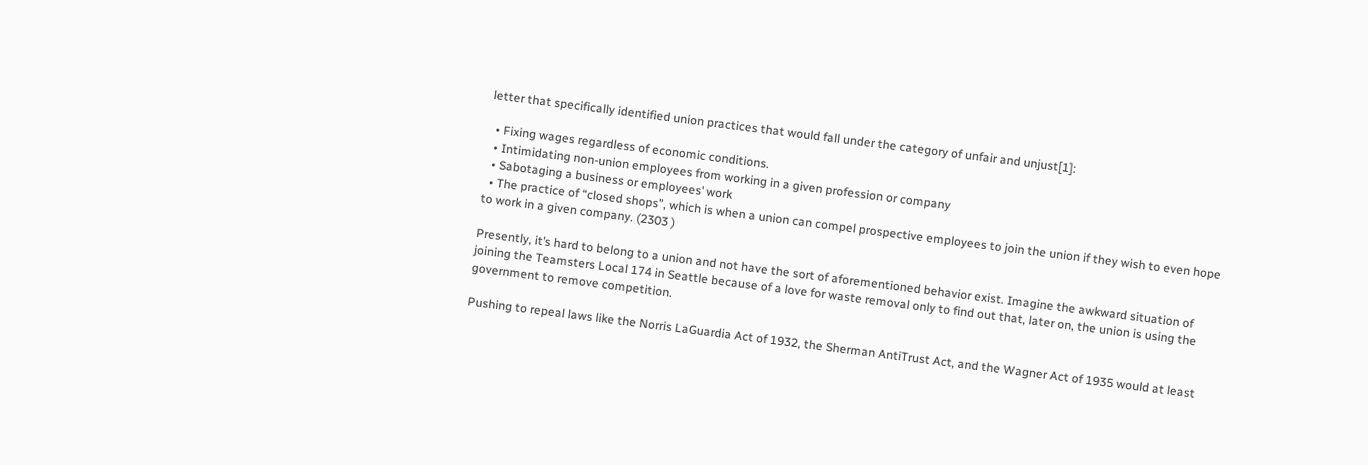letter that specifically identified union practices that would fall under the category of unfair and unjust[1]:

  • Fixing wages regardless of economic conditions.
  • Intimidating non-union employees from working in a given profession or company
  • Sabotaging a business or employees’ work
  • The practice of “closed shops”, which is when a union can compel prospective employees to join the union if they wish to even hope to work in a given company. (2303 )

Presently, it’s hard to belong to a union and not have the sort of aforementioned behavior exist. Imagine the awkward situation of joining the Teamsters Local 174 in Seattle because of a love for waste removal only to find out that, later on, the union is using the government to remove competition.

Pushing to repeal laws like the Norris LaGuardia Act of 1932, the Sherman AntiTrust Act, and the Wagner Act of 1935 would at least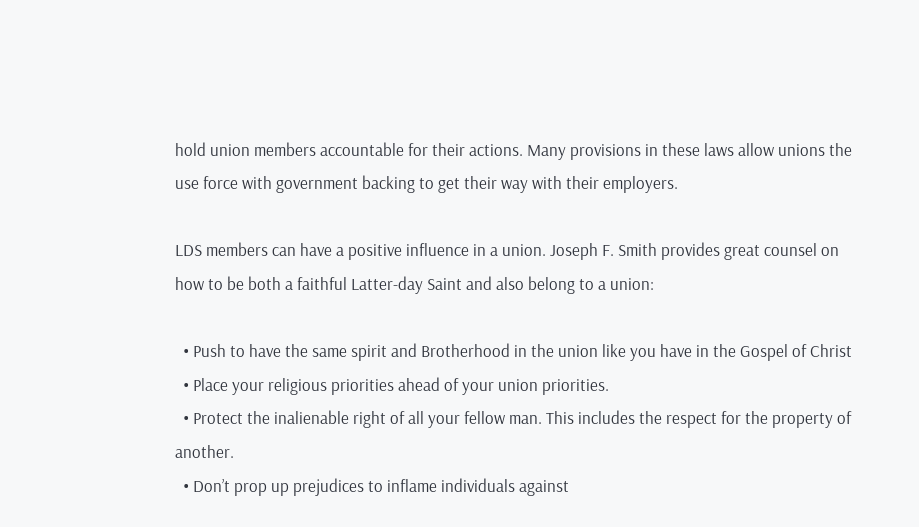hold union members accountable for their actions. Many provisions in these laws allow unions the use force with government backing to get their way with their employers.

LDS members can have a positive influence in a union. Joseph F. Smith provides great counsel on how to be both a faithful Latter-day Saint and also belong to a union:

  • Push to have the same spirit and Brotherhood in the union like you have in the Gospel of Christ
  • Place your religious priorities ahead of your union priorities.
  • Protect the inalienable right of all your fellow man. This includes the respect for the property of another.
  • Don’t prop up prejudices to inflame individuals against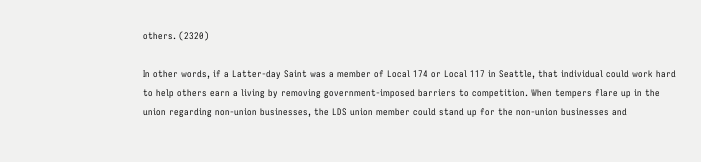others. (2320)

In other words, if a Latter-day Saint was a member of Local 174 or Local 117 in Seattle, that individual could work hard to help others earn a living by removing government-imposed barriers to competition. When tempers flare up in the union regarding non-union businesses, the LDS union member could stand up for the non-union businesses and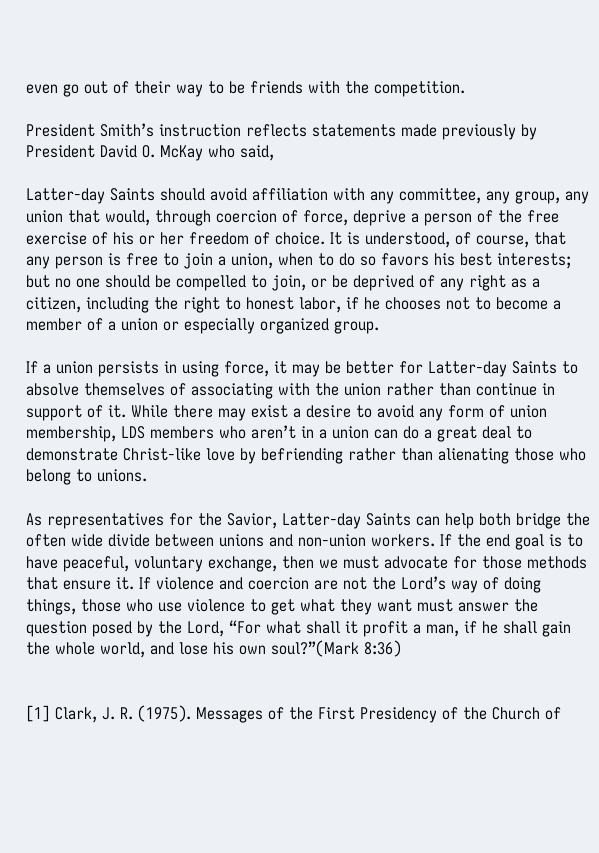even go out of their way to be friends with the competition.

President Smith’s instruction reflects statements made previously by President David O. McKay who said,

Latter-day Saints should avoid affiliation with any committee, any group, any union that would, through coercion of force, deprive a person of the free exercise of his or her freedom of choice. It is understood, of course, that any person is free to join a union, when to do so favors his best interests; but no one should be compelled to join, or be deprived of any right as a citizen, including the right to honest labor, if he chooses not to become a member of a union or especially organized group.

If a union persists in using force, it may be better for Latter-day Saints to absolve themselves of associating with the union rather than continue in support of it. While there may exist a desire to avoid any form of union membership, LDS members who aren’t in a union can do a great deal to demonstrate Christ-like love by befriending rather than alienating those who belong to unions.

As representatives for the Savior, Latter-day Saints can help both bridge the often wide divide between unions and non-union workers. If the end goal is to have peaceful, voluntary exchange, then we must advocate for those methods that ensure it. If violence and coercion are not the Lord’s way of doing things, those who use violence to get what they want must answer the question posed by the Lord, “For what shall it profit a man, if he shall gain the whole world, and lose his own soul?”(Mark 8:36)


[1] Clark, J. R. (1975). Messages of the First Presidency of the Church of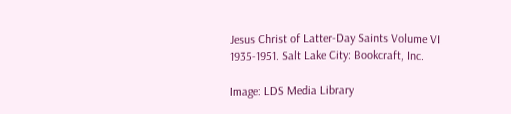Jesus Christ of Latter-Day Saints Volume VI 1935-1951. Salt Lake City: Bookcraft, Inc.

Image: LDS Media Library